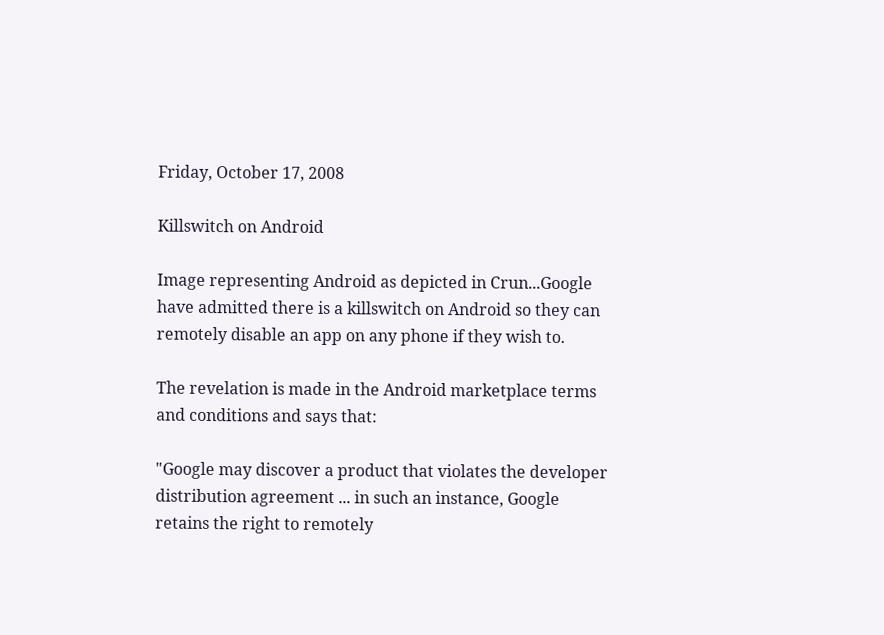Friday, October 17, 2008

Killswitch on Android

Image representing Android as depicted in Crun...Google have admitted there is a killswitch on Android so they can remotely disable an app on any phone if they wish to.

The revelation is made in the Android marketplace terms and conditions and says that:

"Google may discover a product that violates the developer distribution agreement ... in such an instance, Google retains the right to remotely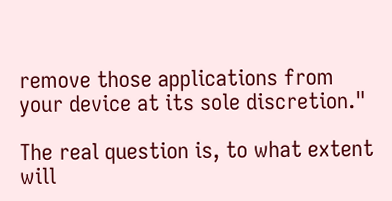remove those applications from your device at its sole discretion."

The real question is, to what extent will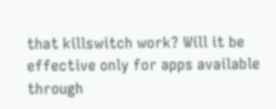that killswitch work? Will it be effective only for apps available through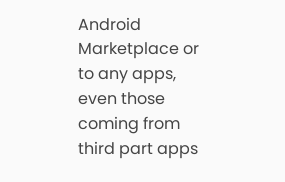Android Marketplace or to any apps, even those coming from third part apps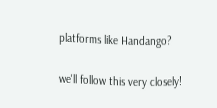platforms like Handango?

we'll follow this very closely!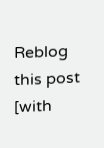Reblog this post [with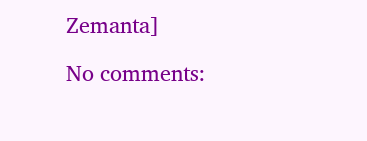Zemanta]

No comments: